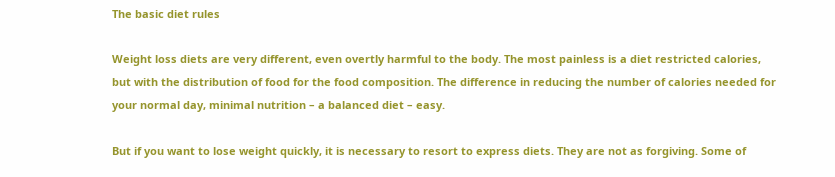The basic diet rules

Weight loss diets are very different, even overtly harmful to the body. The most painless is a diet restricted calories, but with the distribution of food for the food composition. The difference in reducing the number of calories needed for your normal day, minimal nutrition – a balanced diet – easy.

But if you want to lose weight quickly, it is necessary to resort to express diets. They are not as forgiving. Some of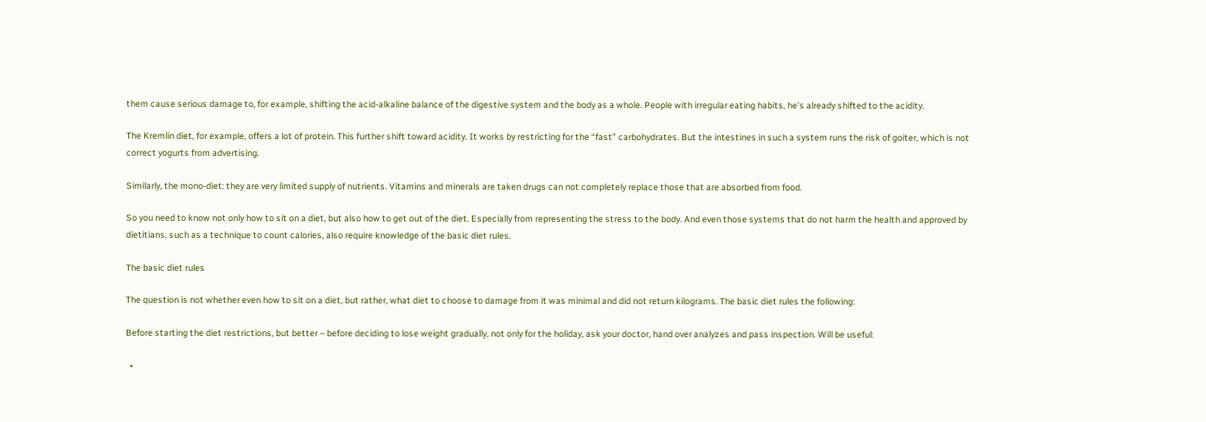them cause serious damage to, for example, shifting the acid-alkaline balance of the digestive system and the body as a whole. People with irregular eating habits, he’s already shifted to the acidity.

The Kremlin diet, for example, offers a lot of protein. This further shift toward acidity. It works by restricting for the “fast” carbohydrates. But the intestines in such a system runs the risk of goiter, which is not correct yogurts from advertising.

Similarly, the mono-diet: they are very limited supply of nutrients. Vitamins and minerals are taken drugs can not completely replace those that are absorbed from food.

So you need to know not only how to sit on a diet, but also how to get out of the diet. Especially from representing the stress to the body. And even those systems that do not harm the health and approved by dietitians, such as a technique to count calories, also require knowledge of the basic diet rules.

The basic diet rules

The question is not whether even how to sit on a diet, but rather, what diet to choose to damage from it was minimal and did not return kilograms. The basic diet rules the following:

Before starting the diet restrictions, but better – before deciding to lose weight gradually, not only for the holiday, ask your doctor, hand over analyzes and pass inspection. Will be useful:

  •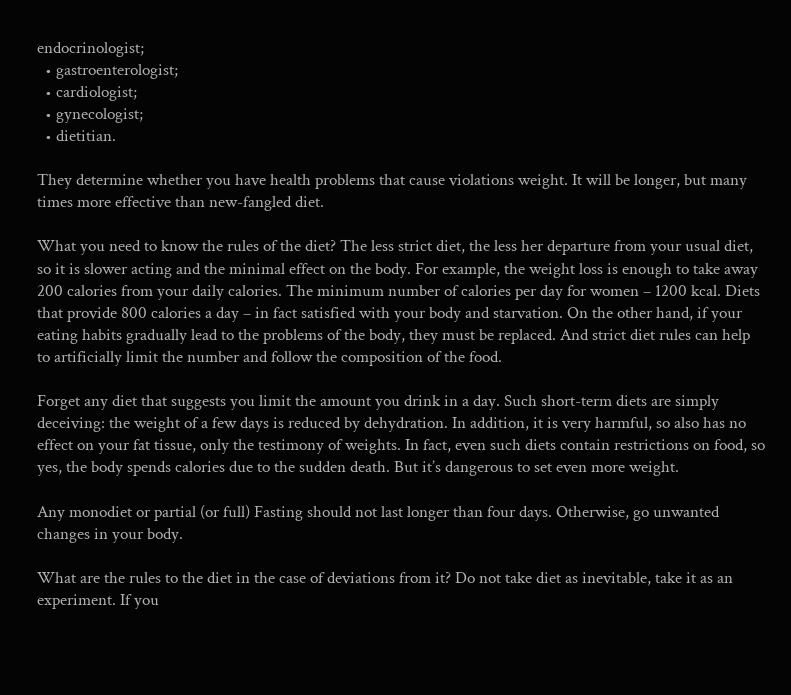endocrinologist;
  • gastroenterologist;
  • cardiologist;
  • gynecologist;
  • dietitian.

They determine whether you have health problems that cause violations weight. It will be longer, but many times more effective than new-fangled diet.

What you need to know the rules of the diet? The less strict diet, the less her departure from your usual diet, so it is slower acting and the minimal effect on the body. For example, the weight loss is enough to take away 200 calories from your daily calories. The minimum number of calories per day for women – 1200 kcal. Diets that provide 800 calories a day – in fact satisfied with your body and starvation. On the other hand, if your eating habits gradually lead to the problems of the body, they must be replaced. And strict diet rules can help to artificially limit the number and follow the composition of the food.

Forget any diet that suggests you limit the amount you drink in a day. Such short-term diets are simply deceiving: the weight of a few days is reduced by dehydration. In addition, it is very harmful, so also has no effect on your fat tissue, only the testimony of weights. In fact, even such diets contain restrictions on food, so yes, the body spends calories due to the sudden death. But it’s dangerous to set even more weight.

Any monodiet or partial (or full) Fasting should not last longer than four days. Otherwise, go unwanted changes in your body.

What are the rules to the diet in the case of deviations from it? Do not take diet as inevitable, take it as an experiment. If you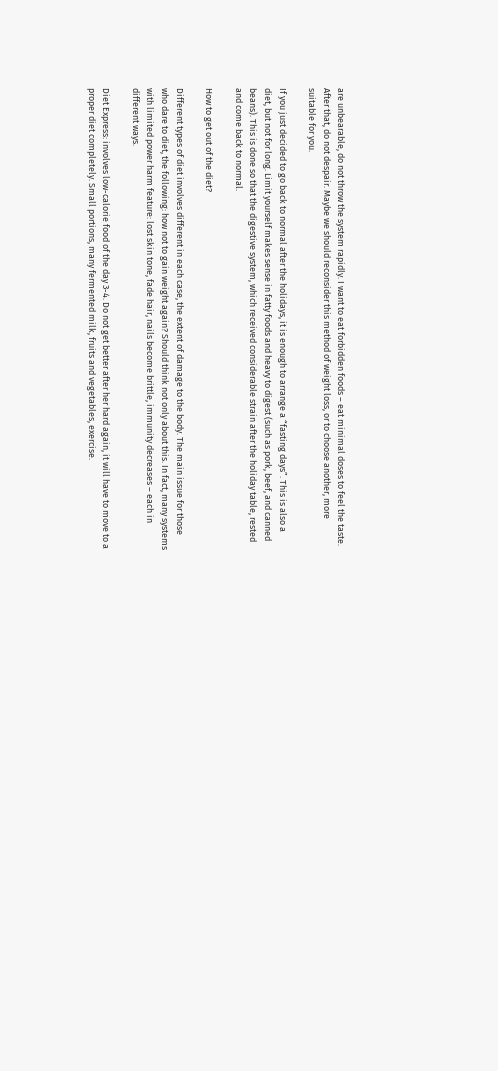are unbearable, do not throw the system rapidly. I want to eat forbidden foods – eat minimal doses to feel the taste. After that, do not despair. Maybe we should reconsider this method of weight loss, or to choose another, more suitable for you.

If you just decided to go back to normal after the holidays, it is enough to arrange a “fasting days”. This is also a diet, but not for long. Limit yourself makes sense in fatty foods and heavy to digest (such as pork, beef, and canned beans). This is done so that the digestive system, which received considerable strain after the holiday table, rested and come back to normal.

How to get out of the diet?

Different types of diet involves different in each case, the extent of damage to the body. The main issue for those who dare to diet, the following: how not to gain weight again? Should think not only about this. In fact, many systems with limited power harm feature: lost skin tone, fade hair, nails become brittle, immunity decreases – each in different ways.

Diet Express: involves low-calorie food of the day 3-4. Do not get better after her hard again, it will have to move to a proper diet completely. Small portions, many fermented milk, fruits and vegetables, exercise.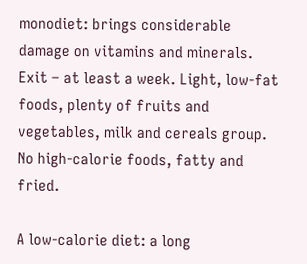monodiet: brings considerable damage on vitamins and minerals. Exit – at least a week. Light, low-fat foods, plenty of fruits and vegetables, milk and cereals group. No high-calorie foods, fatty and fried.

A low-calorie diet: a long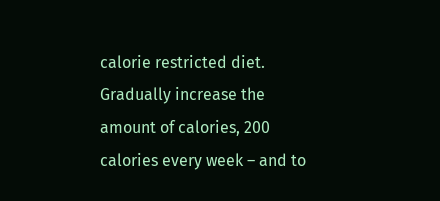calorie restricted diet. Gradually increase the amount of calories, 200 calories every week – and to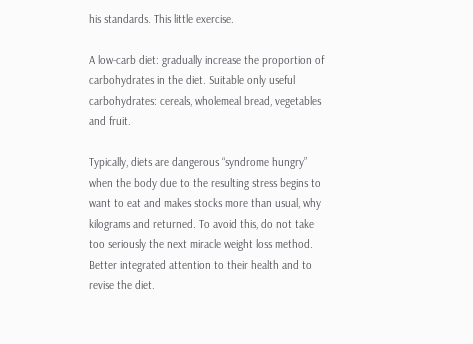his standards. This little exercise.

A low-carb diet: gradually increase the proportion of carbohydrates in the diet. Suitable only useful carbohydrates: cereals, wholemeal bread, vegetables and fruit.

Typically, diets are dangerous “syndrome hungry” when the body due to the resulting stress begins to want to eat and makes stocks more than usual, why kilograms and returned. To avoid this, do not take too seriously the next miracle weight loss method. Better integrated attention to their health and to revise the diet.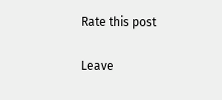Rate this post

Leave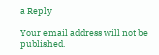a Reply

Your email address will not be published.